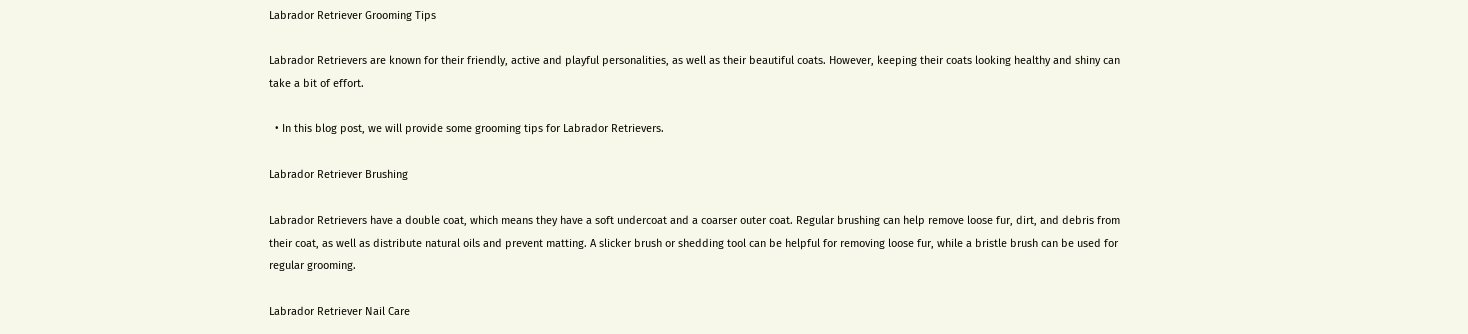Labrador Retriever Grooming Tips

Labrador Retrievers are known for their friendly, active and playful personalities, as well as their beautiful coats. However, keeping their coats looking healthy and shiny can take a bit of effort.

  • In this blog post, we will provide some grooming tips for Labrador Retrievers.

Labrador Retriever Brushing

Labrador Retrievers have a double coat, which means they have a soft undercoat and a coarser outer coat. Regular brushing can help remove loose fur, dirt, and debris from their coat, as well as distribute natural oils and prevent matting. A slicker brush or shedding tool can be helpful for removing loose fur, while a bristle brush can be used for regular grooming.

Labrador Retriever Nail Care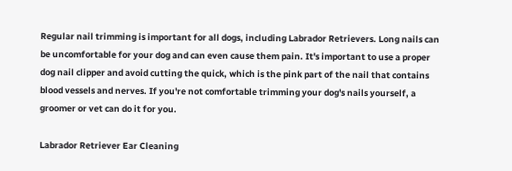Regular nail trimming is important for all dogs, including Labrador Retrievers. Long nails can be uncomfortable for your dog and can even cause them pain. It's important to use a proper dog nail clipper and avoid cutting the quick, which is the pink part of the nail that contains blood vessels and nerves. If you're not comfortable trimming your dog's nails yourself, a groomer or vet can do it for you.

Labrador Retriever Ear Cleaning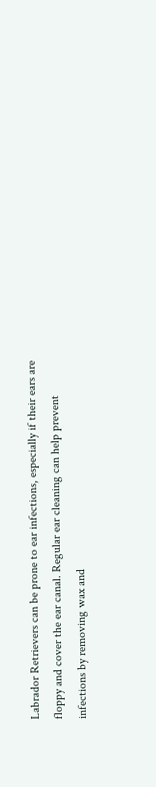Labrador Retrievers can be prone to ear infections, especially if their ears are floppy and cover the ear canal. Regular ear cleaning can help prevent infections by removing wax and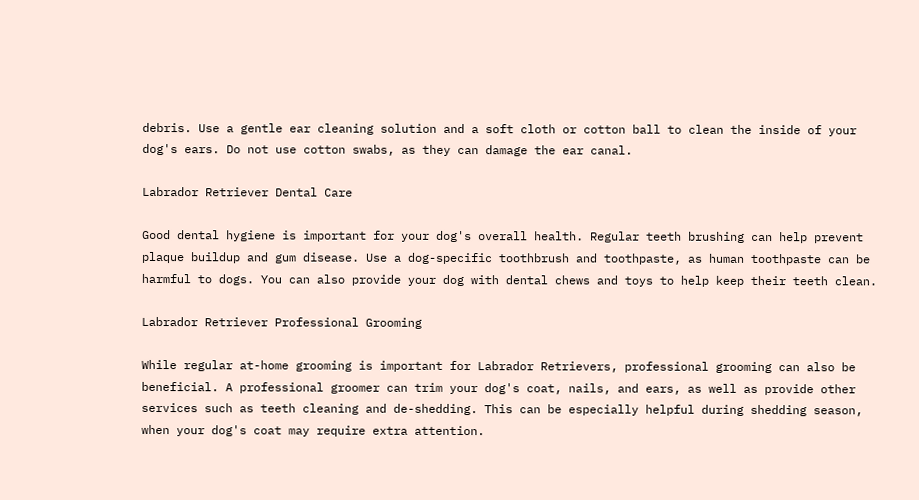debris. Use a gentle ear cleaning solution and a soft cloth or cotton ball to clean the inside of your dog's ears. Do not use cotton swabs, as they can damage the ear canal.

Labrador Retriever Dental Care

Good dental hygiene is important for your dog's overall health. Regular teeth brushing can help prevent plaque buildup and gum disease. Use a dog-specific toothbrush and toothpaste, as human toothpaste can be harmful to dogs. You can also provide your dog with dental chews and toys to help keep their teeth clean.

Labrador Retriever Professional Grooming

While regular at-home grooming is important for Labrador Retrievers, professional grooming can also be beneficial. A professional groomer can trim your dog's coat, nails, and ears, as well as provide other services such as teeth cleaning and de-shedding. This can be especially helpful during shedding season, when your dog's coat may require extra attention.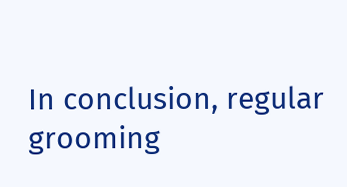In conclusion, regular grooming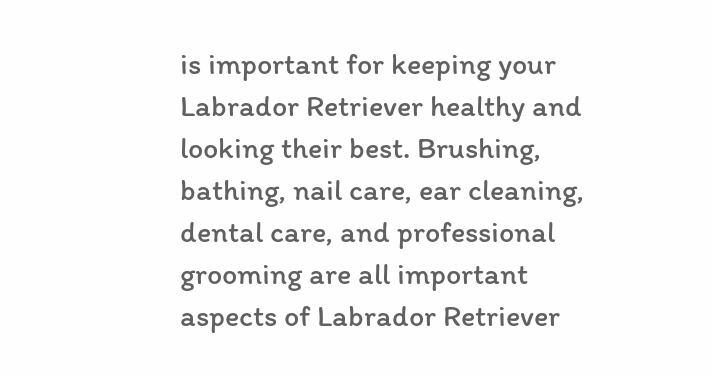is important for keeping your Labrador Retriever healthy and looking their best. Brushing, bathing, nail care, ear cleaning, dental care, and professional grooming are all important aspects of Labrador Retriever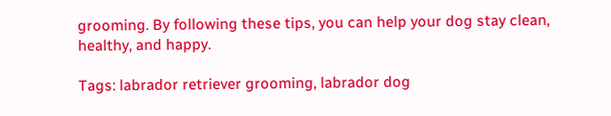grooming. By following these tips, you can help your dog stay clean, healthy, and happy.

Tags: labrador retriever grooming, labrador dog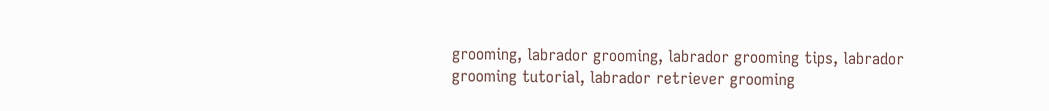grooming, labrador grooming, labrador grooming tips, labrador grooming tutorial, labrador retriever grooming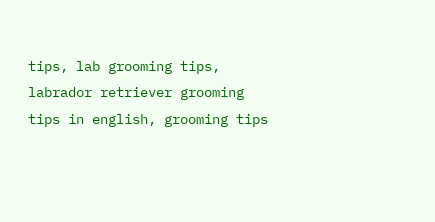tips, lab grooming tips, labrador retriever grooming tips in english, grooming tips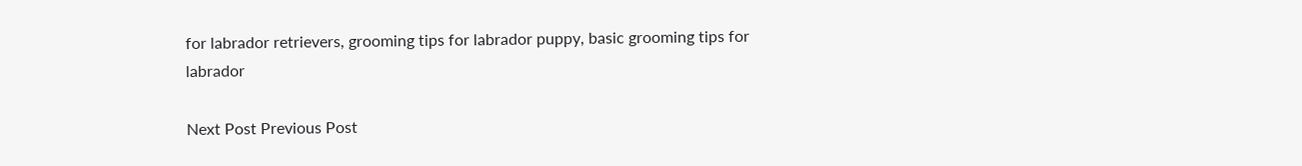for labrador retrievers, grooming tips for labrador puppy, basic grooming tips for labrador

Next Post Previous Post